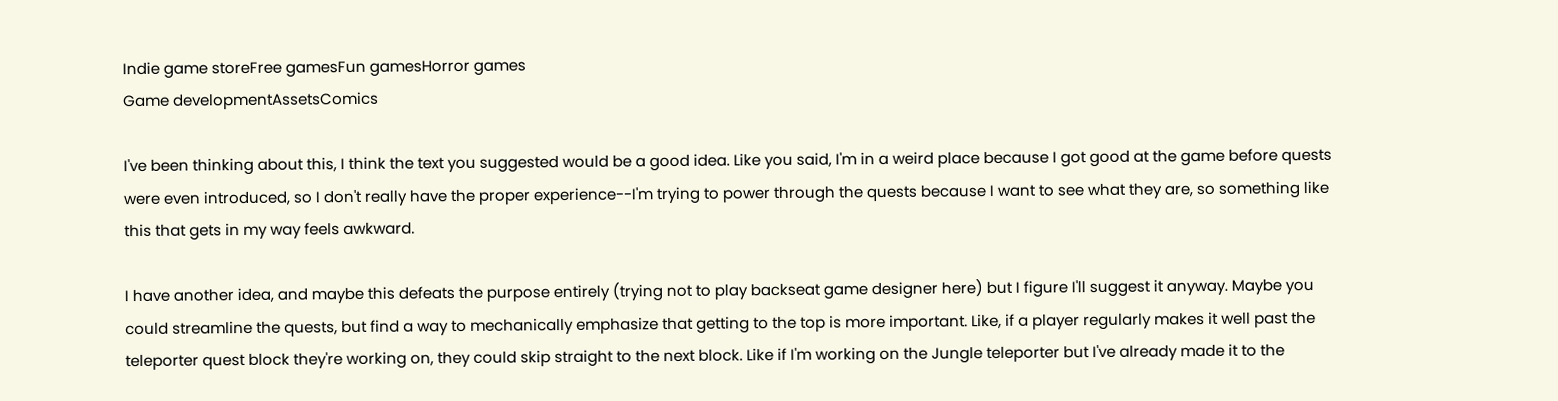Indie game storeFree gamesFun gamesHorror games
Game developmentAssetsComics

I've been thinking about this, I think the text you suggested would be a good idea. Like you said, I'm in a weird place because I got good at the game before quests were even introduced, so I don't really have the proper experience--I'm trying to power through the quests because I want to see what they are, so something like this that gets in my way feels awkward.

I have another idea, and maybe this defeats the purpose entirely (trying not to play backseat game designer here) but I figure I'll suggest it anyway. Maybe you could streamline the quests, but find a way to mechanically emphasize that getting to the top is more important. Like, if a player regularly makes it well past the teleporter quest block they're working on, they could skip straight to the next block. Like if I'm working on the Jungle teleporter but I've already made it to the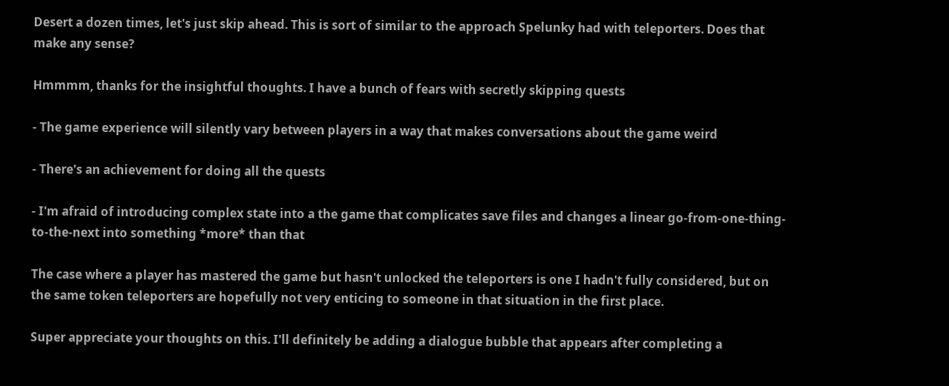Desert a dozen times, let's just skip ahead. This is sort of similar to the approach Spelunky had with teleporters. Does that make any sense?

Hmmmm, thanks for the insightful thoughts. I have a bunch of fears with secretly skipping quests

- The game experience will silently vary between players in a way that makes conversations about the game weird

- There's an achievement for doing all the quests

- I'm afraid of introducing complex state into a the game that complicates save files and changes a linear go-from-one-thing-to-the-next into something *more* than that

The case where a player has mastered the game but hasn't unlocked the teleporters is one I hadn't fully considered, but on the same token teleporters are hopefully not very enticing to someone in that situation in the first place.

Super appreciate your thoughts on this. I'll definitely be adding a dialogue bubble that appears after completing a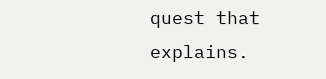quest that explains.